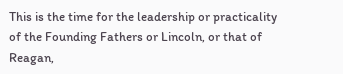This is the time for the leadership or practicality of the Founding Fathers or Lincoln, or that of Reagan,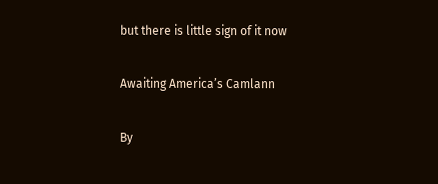but there is little sign of it now

Awaiting America’s Camlann

By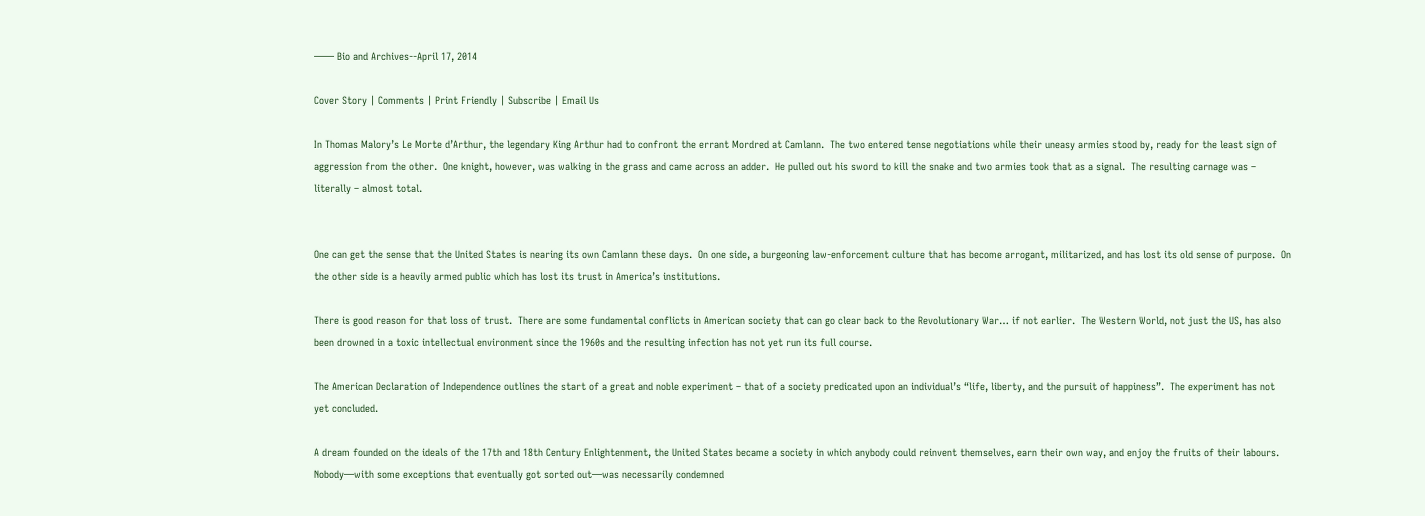—— Bio and Archives--April 17, 2014

Cover Story | Comments | Print Friendly | Subscribe | Email Us

In Thomas Malory’s Le Morte d’Arthur, the legendary King Arthur had to confront the errant Mordred at Camlann.  The two entered tense negotiations while their uneasy armies stood by, ready for the least sign of aggression from the other.  One knight, however, was walking in the grass and came across an adder.  He pulled out his sword to kill the snake and two armies took that as a signal.  The resulting carnage was – literally – almost total.


One can get the sense that the United States is nearing its own Camlann these days.  On one side, a burgeoning law-enforcement culture that has become arrogant, militarized, and has lost its old sense of purpose.  On the other side is a heavily armed public which has lost its trust in America’s institutions.

There is good reason for that loss of trust.  There are some fundamental conflicts in American society that can go clear back to the Revolutionary War… if not earlier.  The Western World, not just the US, has also been drowned in a toxic intellectual environment since the 1960s and the resulting infection has not yet run its full course.

The American Declaration of Independence outlines the start of a great and noble experiment – that of a society predicated upon an individual’s “life, liberty, and the pursuit of happiness”.  The experiment has not yet concluded.

A dream founded on the ideals of the 17th and 18th Century Enlightenment, the United States became a society in which anybody could reinvent themselves, earn their own way, and enjoy the fruits of their labours.  Nobody—with some exceptions that eventually got sorted out—was necessarily condemned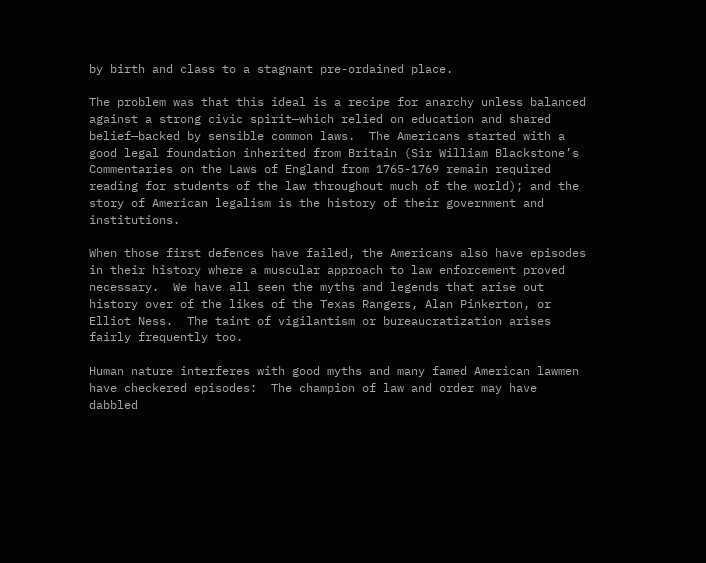by birth and class to a stagnant pre-ordained place.

The problem was that this ideal is a recipe for anarchy unless balanced against a strong civic spirit—which relied on education and shared belief—backed by sensible common laws.  The Americans started with a good legal foundation inherited from Britain (Sir William Blackstone’s Commentaries on the Laws of England from 1765-1769 remain required reading for students of the law throughout much of the world); and the story of American legalism is the history of their government and institutions.

When those first defences have failed, the Americans also have episodes in their history where a muscular approach to law enforcement proved necessary.  We have all seen the myths and legends that arise out history over of the likes of the Texas Rangers, Alan Pinkerton, or Elliot Ness.  The taint of vigilantism or bureaucratization arises fairly frequently too.

Human nature interferes with good myths and many famed American lawmen have checkered episodes:  The champion of law and order may have dabbled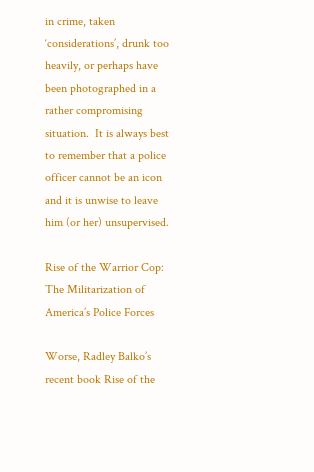in crime, taken ‘considerations’, drunk too heavily, or perhaps have been photographed in a rather compromising situation.  It is always best to remember that a police officer cannot be an icon and it is unwise to leave him (or her) unsupervised.

Rise of the Warrior Cop:  The Militarization of America’s Police Forces

Worse, Radley Balko’s recent book Rise of the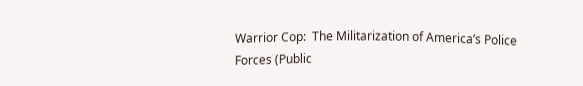Warrior Cop:  The Militarization of America’s Police Forces (Public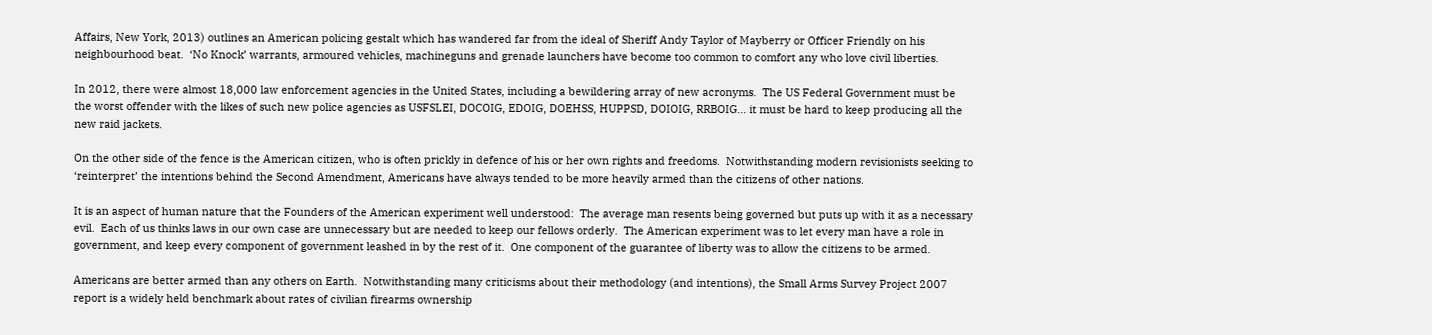Affairs, New York, 2013) outlines an American policing gestalt which has wandered far from the ideal of Sheriff Andy Taylor of Mayberry or Officer Friendly on his neighbourhood beat.  ‘No Knock’ warrants, armoured vehicles, machineguns and grenade launchers have become too common to comfort any who love civil liberties.

In 2012, there were almost 18,000 law enforcement agencies in the United States, including a bewildering array of new acronyms.  The US Federal Government must be the worst offender with the likes of such new police agencies as USFSLEI, DOCOIG, EDOIG, DOEHSS, HUPPSD, DOIOIG, RRBOIG… it must be hard to keep producing all the new raid jackets.

On the other side of the fence is the American citizen, who is often prickly in defence of his or her own rights and freedoms.  Notwithstanding modern revisionists seeking to ‘reinterpret’ the intentions behind the Second Amendment, Americans have always tended to be more heavily armed than the citizens of other nations.

It is an aspect of human nature that the Founders of the American experiment well understood:  The average man resents being governed but puts up with it as a necessary evil.  Each of us thinks laws in our own case are unnecessary but are needed to keep our fellows orderly.  The American experiment was to let every man have a role in government, and keep every component of government leashed in by the rest of it.  One component of the guarantee of liberty was to allow the citizens to be armed.

Americans are better armed than any others on Earth.  Notwithstanding many criticisms about their methodology (and intentions), the Small Arms Survey Project 2007 report is a widely held benchmark about rates of civilian firearms ownership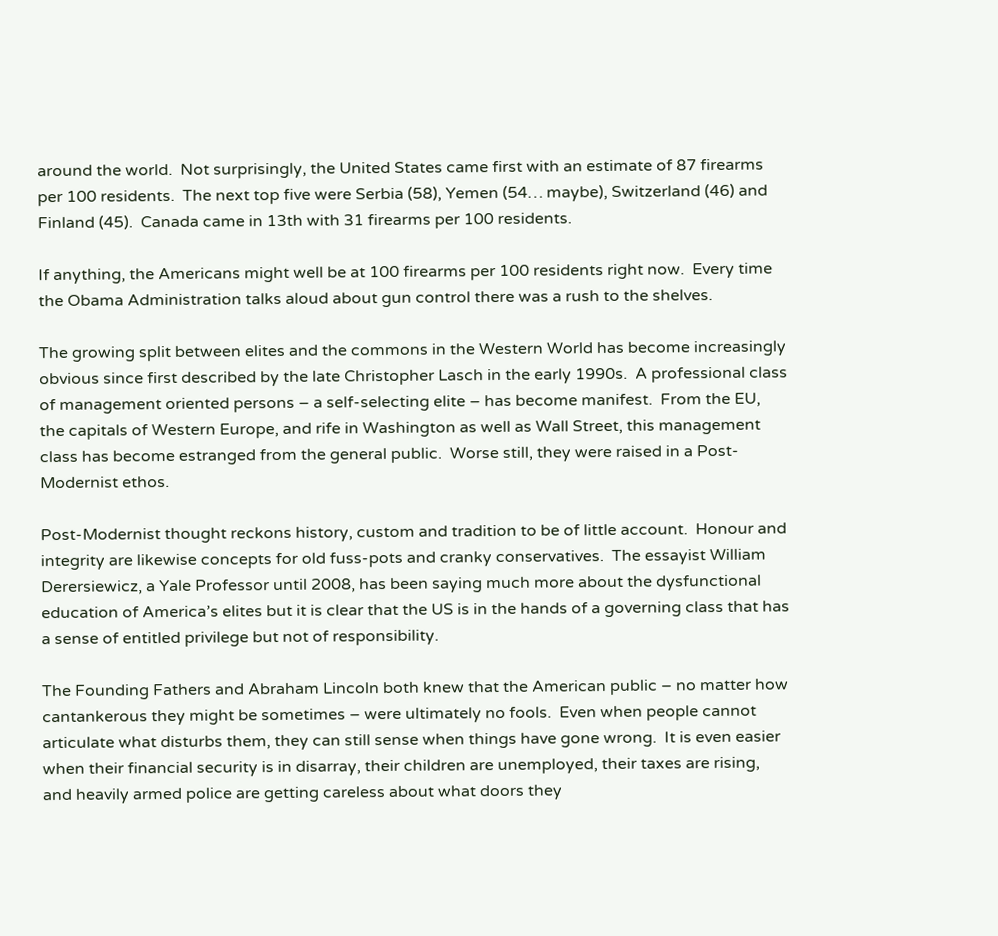around the world.  Not surprisingly, the United States came first with an estimate of 87 firearms per 100 residents.  The next top five were Serbia (58), Yemen (54… maybe), Switzerland (46) and Finland (45).  Canada came in 13th with 31 firearms per 100 residents.

If anything, the Americans might well be at 100 firearms per 100 residents right now.  Every time the Obama Administration talks aloud about gun control there was a rush to the shelves.

The growing split between elites and the commons in the Western World has become increasingly obvious since first described by the late Christopher Lasch in the early 1990s.  A professional class of management oriented persons – a self-selecting elite – has become manifest.  From the EU, the capitals of Western Europe, and rife in Washington as well as Wall Street, this management class has become estranged from the general public.  Worse still, they were raised in a Post-Modernist ethos.

Post-Modernist thought reckons history, custom and tradition to be of little account.  Honour and integrity are likewise concepts for old fuss-pots and cranky conservatives.  The essayist William Derersiewicz, a Yale Professor until 2008, has been saying much more about the dysfunctional education of America’s elites but it is clear that the US is in the hands of a governing class that has a sense of entitled privilege but not of responsibility.

The Founding Fathers and Abraham Lincoln both knew that the American public – no matter how cantankerous they might be sometimes – were ultimately no fools.  Even when people cannot articulate what disturbs them, they can still sense when things have gone wrong.  It is even easier when their financial security is in disarray, their children are unemployed, their taxes are rising, and heavily armed police are getting careless about what doors they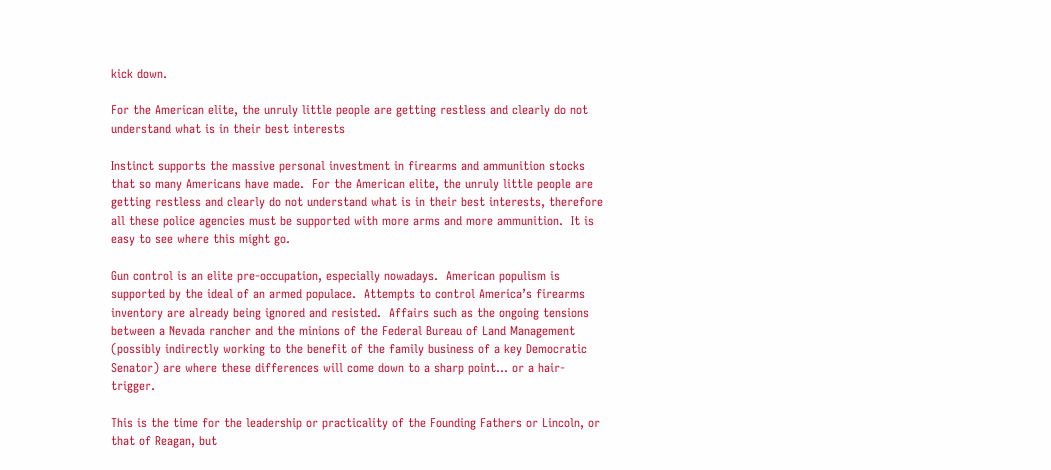kick down.

For the American elite, the unruly little people are getting restless and clearly do not understand what is in their best interests

Instinct supports the massive personal investment in firearms and ammunition stocks that so many Americans have made.  For the American elite, the unruly little people are getting restless and clearly do not understand what is in their best interests, therefore all these police agencies must be supported with more arms and more ammunition.  It is easy to see where this might go.

Gun control is an elite pre-occupation, especially nowadays.  American populism is supported by the ideal of an armed populace.  Attempts to control America’s firearms inventory are already being ignored and resisted.  Affairs such as the ongoing tensions between a Nevada rancher and the minions of the Federal Bureau of Land Management (possibly indirectly working to the benefit of the family business of a key Democratic Senator) are where these differences will come down to a sharp point… or a hair-trigger.

This is the time for the leadership or practicality of the Founding Fathers or Lincoln, or that of Reagan, but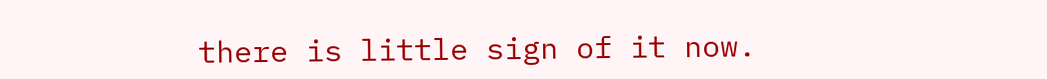there is little sign of it now.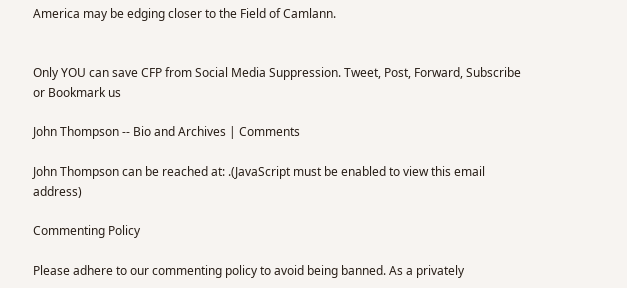America may be edging closer to the Field of Camlann.


Only YOU can save CFP from Social Media Suppression. Tweet, Post, Forward, Subscribe or Bookmark us

John Thompson -- Bio and Archives | Comments

John Thompson can be reached at: .(JavaScript must be enabled to view this email address)

Commenting Policy

Please adhere to our commenting policy to avoid being banned. As a privately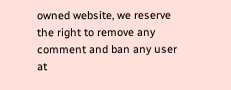owned website, we reserve the right to remove any comment and ban any user at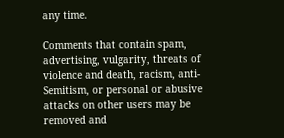any time.

Comments that contain spam, advertising, vulgarity, threats of violence and death, racism, anti-Semitism, or personal or abusive attacks on other users may be removed and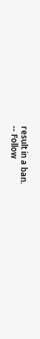result in a ban.
-- Follow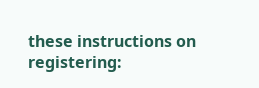these instructions on registering: